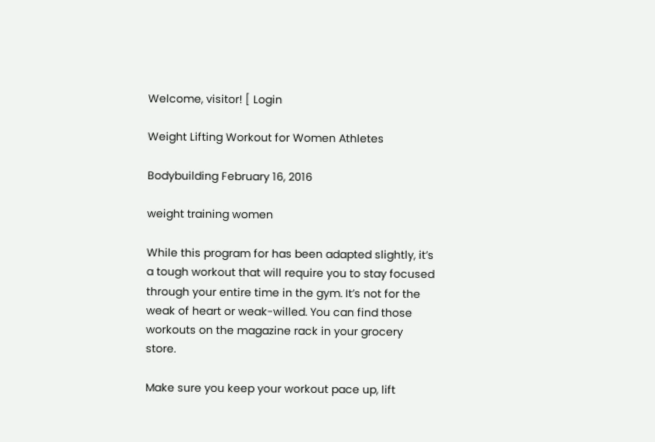Welcome, visitor! [ Login

Weight Lifting Workout for Women Athletes

Bodybuilding February 16, 2016

weight training women

While this program for has been adapted slightly, it’s a tough workout that will require you to stay focused through your entire time in the gym. It’s not for the weak of heart or weak-willed. You can find those workouts on the magazine rack in your grocery store.

Make sure you keep your workout pace up, lift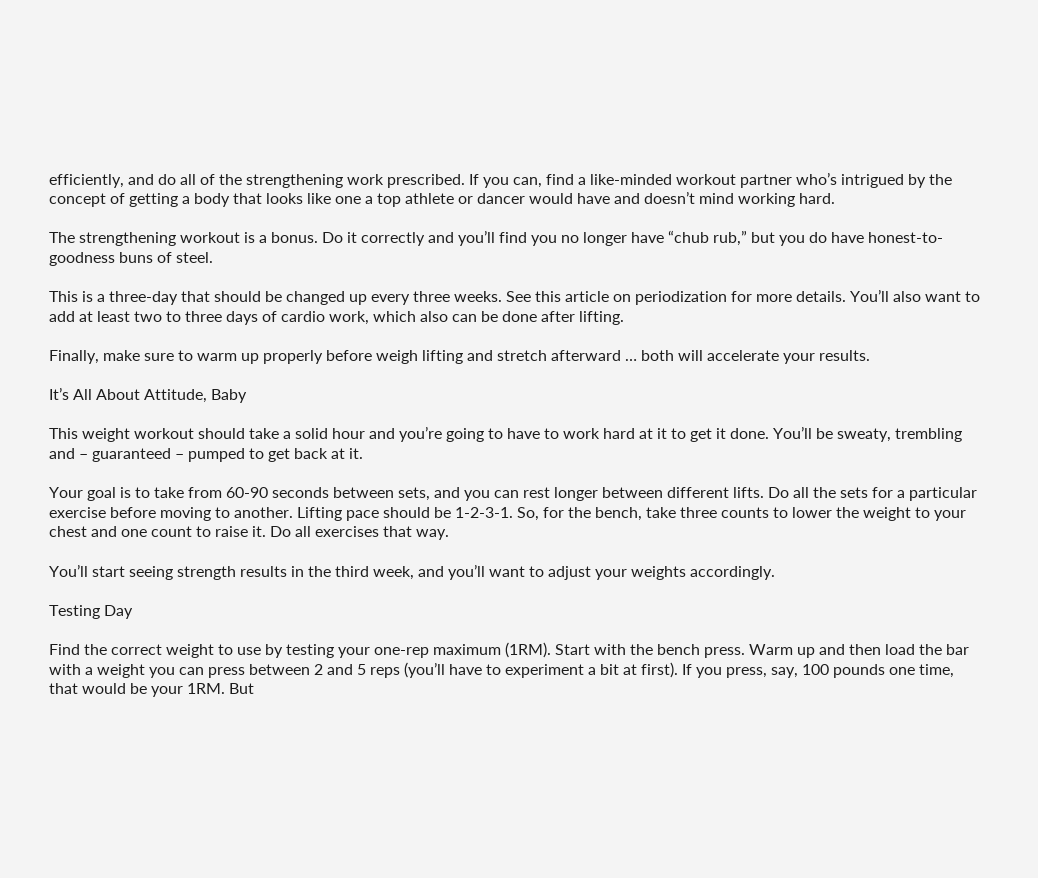efficiently, and do all of the strengthening work prescribed. If you can, find a like-minded workout partner who’s intrigued by the concept of getting a body that looks like one a top athlete or dancer would have and doesn’t mind working hard.

The strengthening workout is a bonus. Do it correctly and you’ll find you no longer have “chub rub,” but you do have honest-to-goodness buns of steel.

This is a three-day that should be changed up every three weeks. See this article on periodization for more details. You’ll also want to add at least two to three days of cardio work, which also can be done after lifting.

Finally, make sure to warm up properly before weigh lifting and stretch afterward … both will accelerate your results.

It’s All About Attitude, Baby

This weight workout should take a solid hour and you’re going to have to work hard at it to get it done. You’ll be sweaty, trembling and – guaranteed – pumped to get back at it.

Your goal is to take from 60-90 seconds between sets, and you can rest longer between different lifts. Do all the sets for a particular exercise before moving to another. Lifting pace should be 1-2-3-1. So, for the bench, take three counts to lower the weight to your chest and one count to raise it. Do all exercises that way.

You’ll start seeing strength results in the third week, and you’ll want to adjust your weights accordingly.

Testing Day

Find the correct weight to use by testing your one-rep maximum (1RM). Start with the bench press. Warm up and then load the bar with a weight you can press between 2 and 5 reps (you’ll have to experiment a bit at first). If you press, say, 100 pounds one time, that would be your 1RM. But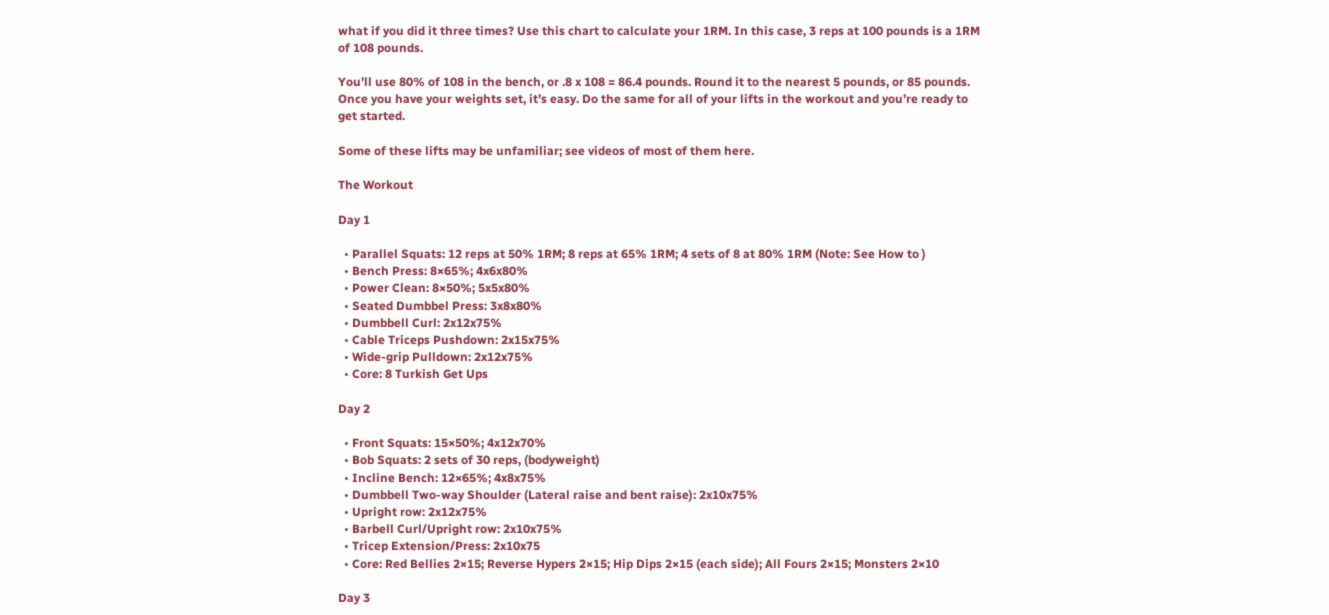what if you did it three times? Use this chart to calculate your 1RM. In this case, 3 reps at 100 pounds is a 1RM of 108 pounds.

You’ll use 80% of 108 in the bench, or .8 x 108 = 86.4 pounds. Round it to the nearest 5 pounds, or 85 pounds. Once you have your weights set, it’s easy. Do the same for all of your lifts in the workout and you’re ready to get started.

Some of these lifts may be unfamiliar; see videos of most of them here.

The Workout

Day 1

  • Parallel Squats: 12 reps at 50% 1RM; 8 reps at 65% 1RM; 4 sets of 8 at 80% 1RM (Note: See How to )
  • Bench Press: 8×65%; 4x6x80%
  • Power Clean: 8×50%; 5x5x80%
  • Seated Dumbbel Press: 3x8x80%
  • Dumbbell Curl: 2x12x75%
  • Cable Triceps Pushdown: 2x15x75%
  • Wide-grip Pulldown: 2x12x75%
  • Core: 8 Turkish Get Ups

Day 2

  • Front Squats: 15×50%; 4x12x70%
  • Bob Squats: 2 sets of 30 reps, (bodyweight)
  • Incline Bench: 12×65%; 4x8x75%
  • Dumbbell Two-way Shoulder (Lateral raise and bent raise): 2x10x75%
  • Upright row: 2x12x75%
  • Barbell Curl/Upright row: 2x10x75%
  • Tricep Extension/Press: 2x10x75
  • Core: Red Bellies 2×15; Reverse Hypers 2×15; Hip Dips 2×15 (each side); All Fours 2×15; Monsters 2×10

Day 3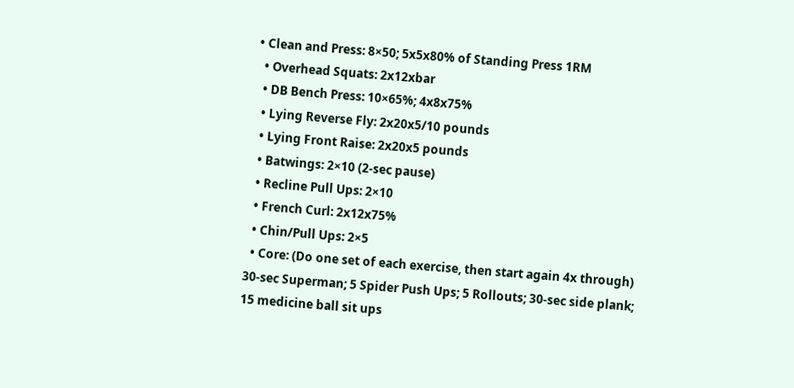• Clean and Press: 8×50; 5x5x80% of Standing Press 1RM
  • Overhead Squats: 2x12xbar
  • DB Bench Press: 10×65%; 4x8x75%
  • Lying Reverse Fly: 2x20x5/10 pounds
  • Lying Front Raise: 2x20x5 pounds
  • Batwings: 2×10 (2-sec pause)
  • Recline Pull Ups: 2×10
  • French Curl: 2x12x75%
  • Chin/Pull Ups: 2×5
  • Core: (Do one set of each exercise, then start again 4x through) 30-sec Superman; 5 Spider Push Ups; 5 Rollouts; 30-sec side plank; 15 medicine ball sit ups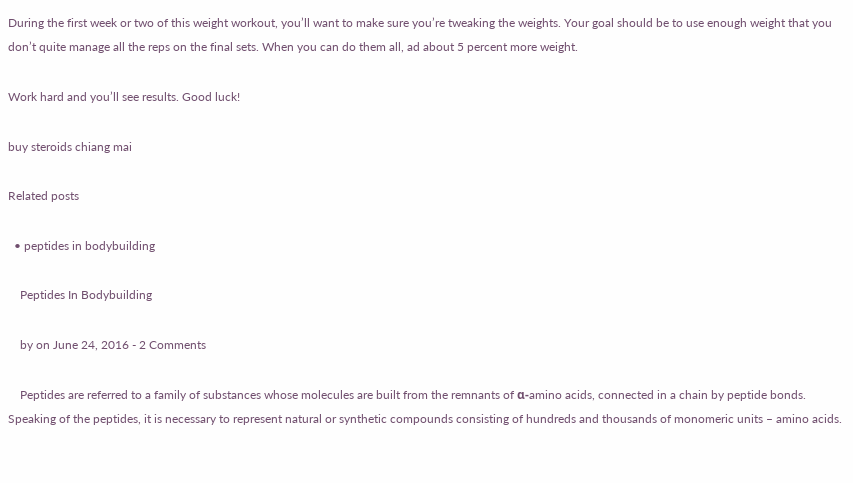During the first week or two of this weight workout, you’ll want to make sure you’re tweaking the weights. Your goal should be to use enough weight that you don’t quite manage all the reps on the final sets. When you can do them all, ad about 5 percent more weight.

Work hard and you’ll see results. Good luck!

buy steroids chiang mai

Related posts

  • peptides in bodybuilding

    Peptides In Bodybuilding

    by on June 24, 2016 - 2 Comments

    Peptides are referred to a family of substances whose molecules are built from the remnants of α-amino acids, connected in a chain by peptide bonds. Speaking of the peptides, it is necessary to represent natural or synthetic compounds consisting of hundreds and thousands of monomeric units – amino acids.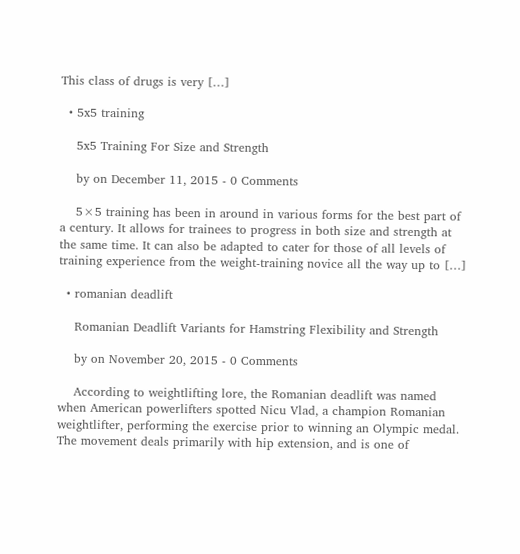This class of drugs is very […]

  • 5x5 training

    5x5 Training For Size and Strength

    by on December 11, 2015 - 0 Comments

    5×5 training has been in around in various forms for the best part of a century. It allows for trainees to progress in both size and strength at the same time. It can also be adapted to cater for those of all levels of training experience from the weight-training novice all the way up to […]

  • romanian deadlift

    Romanian Deadlift Variants for Hamstring Flexibility and Strength

    by on November 20, 2015 - 0 Comments

    According to weightlifting lore, the Romanian deadlift was named when American powerlifters spotted Nicu Vlad, a champion Romanian weightlifter, performing the exercise prior to winning an Olympic medal. The movement deals primarily with hip extension, and is one of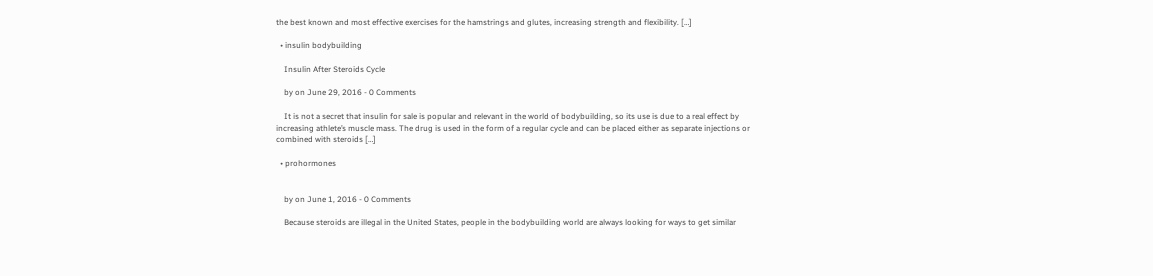the best known and most effective exercises for the hamstrings and glutes, increasing strength and flexibility. […]

  • insulin bodybuilding

    Insulin After Steroids Cycle

    by on June 29, 2016 - 0 Comments

    It is not a secret that insulin for sale is popular and relevant in the world of bodybuilding, so its use is due to a real effect by increasing athlete’s muscle mass. The drug is used in the form of a regular cycle and can be placed either as separate injections or combined with steroids […]

  • prohormones


    by on June 1, 2016 - 0 Comments

    Because steroids are illegal in the United States, people in the bodybuilding world are always looking for ways to get similar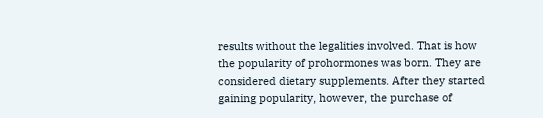results without the legalities involved. That is how the popularity of prohormones was born. They are considered dietary supplements. After they started gaining popularity, however, the purchase of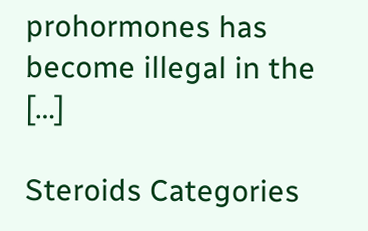prohormones has become illegal in the […]

Steroids Categories